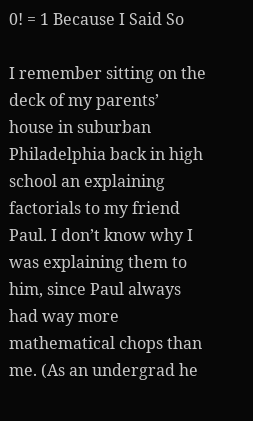0! = 1 Because I Said So

I remember sitting on the deck of my parents’ house in suburban Philadelphia back in high school an explaining factorials to my friend Paul. I don’t know why I was explaining them to him, since Paul always had way more mathematical chops than me. (As an undergrad he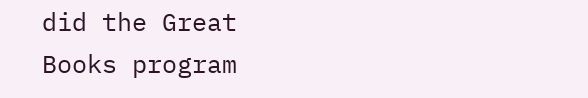did the Great Books program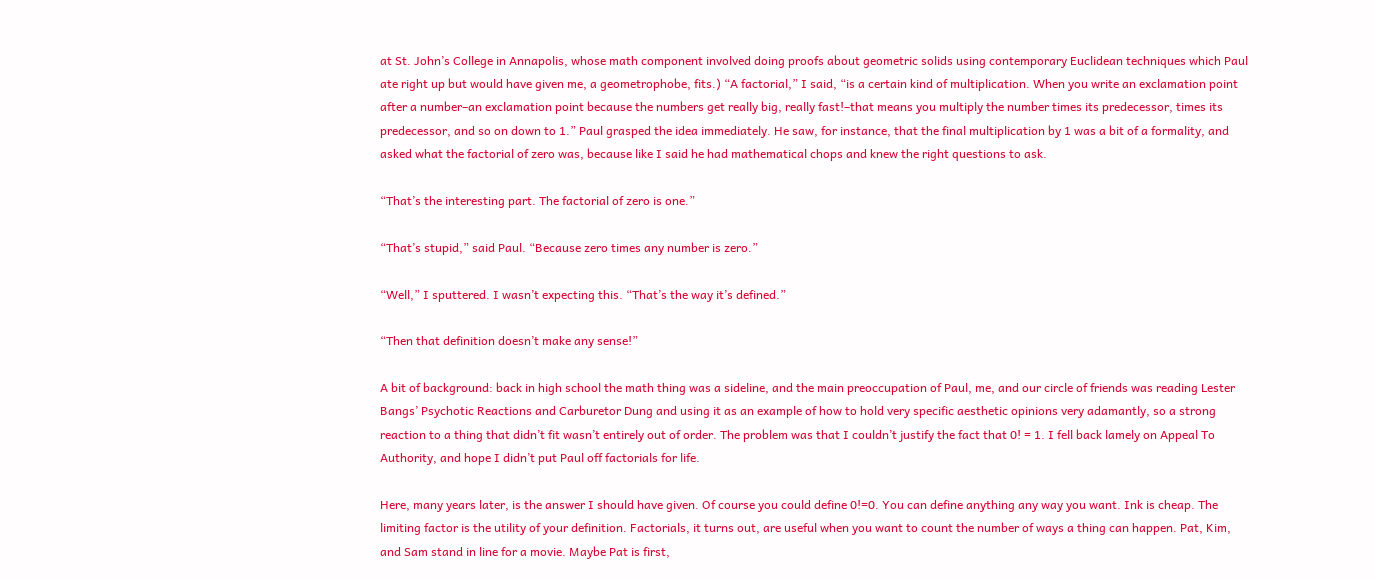at St. John’s College in Annapolis, whose math component involved doing proofs about geometric solids using contemporary Euclidean techniques which Paul ate right up but would have given me, a geometrophobe, fits.) “A factorial,” I said, “is a certain kind of multiplication. When you write an exclamation point after a number–an exclamation point because the numbers get really big, really fast!–that means you multiply the number times its predecessor, times its predecessor, and so on down to 1.” Paul grasped the idea immediately. He saw, for instance, that the final multiplication by 1 was a bit of a formality, and asked what the factorial of zero was, because like I said he had mathematical chops and knew the right questions to ask.

“That’s the interesting part. The factorial of zero is one.”

“That’s stupid,” said Paul. “Because zero times any number is zero.”

“Well,” I sputtered. I wasn’t expecting this. “That’s the way it’s defined.”

“Then that definition doesn’t make any sense!”

A bit of background: back in high school the math thing was a sideline, and the main preoccupation of Paul, me, and our circle of friends was reading Lester Bangs’ Psychotic Reactions and Carburetor Dung and using it as an example of how to hold very specific aesthetic opinions very adamantly, so a strong reaction to a thing that didn’t fit wasn’t entirely out of order. The problem was that I couldn’t justify the fact that 0! = 1. I fell back lamely on Appeal To Authority, and hope I didn’t put Paul off factorials for life.

Here, many years later, is the answer I should have given. Of course you could define 0!=0. You can define anything any way you want. Ink is cheap. The limiting factor is the utility of your definition. Factorials, it turns out, are useful when you want to count the number of ways a thing can happen. Pat, Kim, and Sam stand in line for a movie. Maybe Pat is first,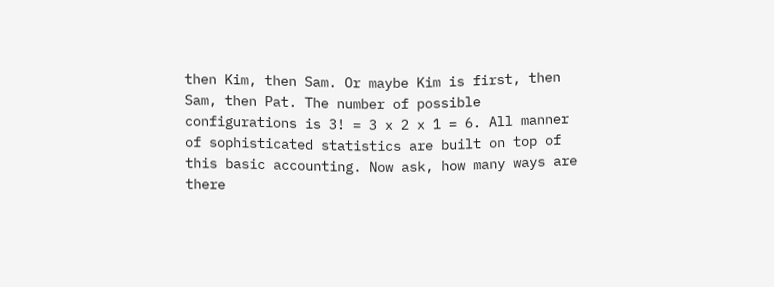then Kim, then Sam. Or maybe Kim is first, then Sam, then Pat. The number of possible configurations is 3! = 3 x 2 x 1 = 6. All manner of sophisticated statistics are built on top of this basic accounting. Now ask, how many ways are there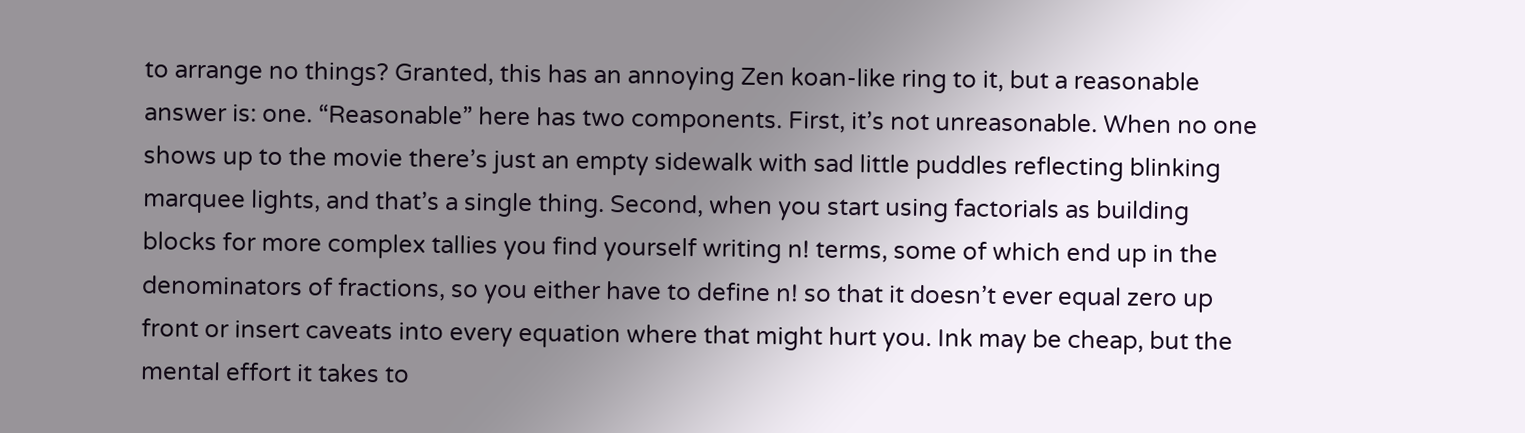to arrange no things? Granted, this has an annoying Zen koan-like ring to it, but a reasonable answer is: one. “Reasonable” here has two components. First, it’s not unreasonable. When no one shows up to the movie there’s just an empty sidewalk with sad little puddles reflecting blinking marquee lights, and that’s a single thing. Second, when you start using factorials as building blocks for more complex tallies you find yourself writing n! terms, some of which end up in the denominators of fractions, so you either have to define n! so that it doesn’t ever equal zero up front or insert caveats into every equation where that might hurt you. Ink may be cheap, but the mental effort it takes to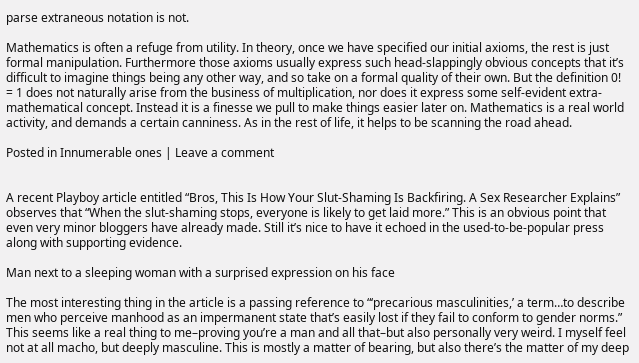parse extraneous notation is not.

Mathematics is often a refuge from utility. In theory, once we have specified our initial axioms, the rest is just formal manipulation. Furthermore those axioms usually express such head-slappingly obvious concepts that it’s difficult to imagine things being any other way, and so take on a formal quality of their own. But the definition 0! = 1 does not naturally arise from the business of multiplication, nor does it express some self-evident extra-mathematical concept. Instead it is a finesse we pull to make things easier later on. Mathematics is a real world activity, and demands a certain canniness. As in the rest of life, it helps to be scanning the road ahead.

Posted in Innumerable ones | Leave a comment


A recent Playboy article entitled “Bros, This Is How Your Slut-Shaming Is Backfiring. A Sex Researcher Explains” observes that “When the slut-shaming stops, everyone is likely to get laid more.” This is an obvious point that even very minor bloggers have already made. Still it’s nice to have it echoed in the used-to-be-popular press along with supporting evidence.

Man next to a sleeping woman with a surprised expression on his face

The most interesting thing in the article is a passing reference to “‘precarious masculinities,’ a term…to describe men who perceive manhood as an impermanent state that’s easily lost if they fail to conform to gender norms.” This seems like a real thing to me–proving you’re a man and all that–but also personally very weird. I myself feel not at all macho, but deeply masculine. This is mostly a matter of bearing, but also there’s the matter of my deep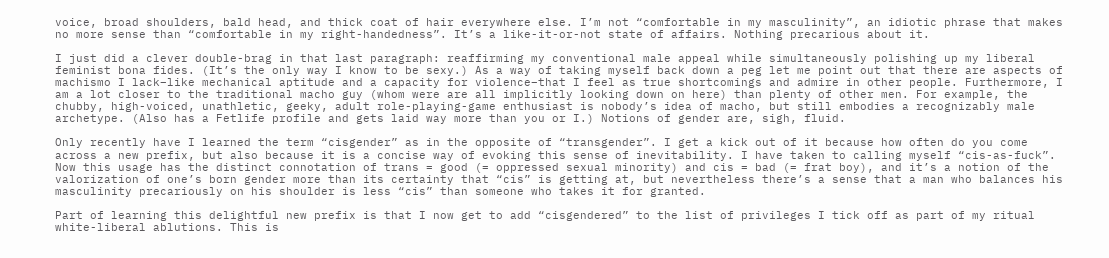voice, broad shoulders, bald head, and thick coat of hair everywhere else. I’m not “comfortable in my masculinity”, an idiotic phrase that makes no more sense than “comfortable in my right-handedness”. It’s a like-it-or-not state of affairs. Nothing precarious about it.

I just did a clever double-brag in that last paragraph: reaffirming my conventional male appeal while simultaneously polishing up my liberal feminist bona fides. (It’s the only way I know to be sexy.) As a way of taking myself back down a peg let me point out that there are aspects of machismo I lack–like mechanical aptitude and a capacity for violence–that I feel as true shortcomings and admire in other people. Furthermore, I am a lot closer to the traditional macho guy (whom were are all implicitly looking down on here) than plenty of other men. For example, the chubby, high-voiced, unathletic, geeky, adult role-playing-game enthusiast is nobody’s idea of macho, but still embodies a recognizably male archetype. (Also has a Fetlife profile and gets laid way more than you or I.) Notions of gender are, sigh, fluid.

Only recently have I learned the term “cisgender” as in the opposite of “transgender”. I get a kick out of it because how often do you come across a new prefix, but also because it is a concise way of evoking this sense of inevitability. I have taken to calling myself “cis-as-fuck”. Now this usage has the distinct connotation of trans = good (= oppressed sexual minority) and cis = bad (= frat boy), and it’s a notion of the valorization of one’s born gender more than its certainty that “cis” is getting at, but nevertheless there’s a sense that a man who balances his masculinity precariously on his shoulder is less “cis” than someone who takes it for granted.

Part of learning this delightful new prefix is that I now get to add “cisgendered” to the list of privileges I tick off as part of my ritual white-liberal ablutions. This is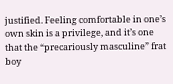justified. Feeling comfortable in one’s own skin is a privilege, and it’s one that the “precariously masculine” frat boy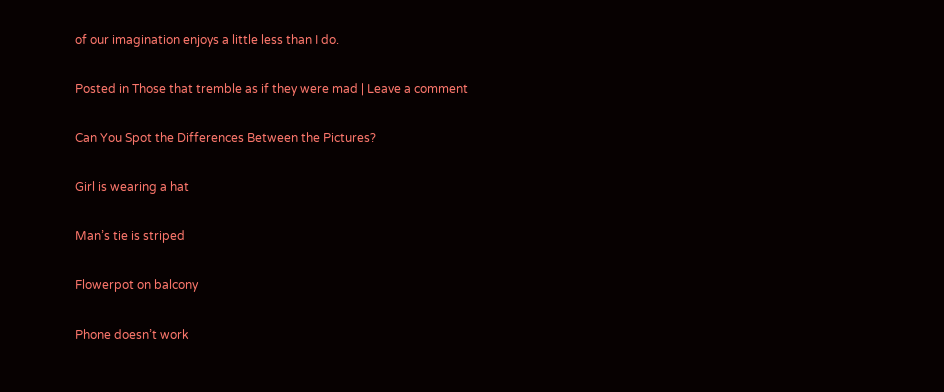of our imagination enjoys a little less than I do.

Posted in Those that tremble as if they were mad | Leave a comment

Can You Spot the Differences Between the Pictures?

Girl is wearing a hat

Man’s tie is striped

Flowerpot on balcony

Phone doesn’t work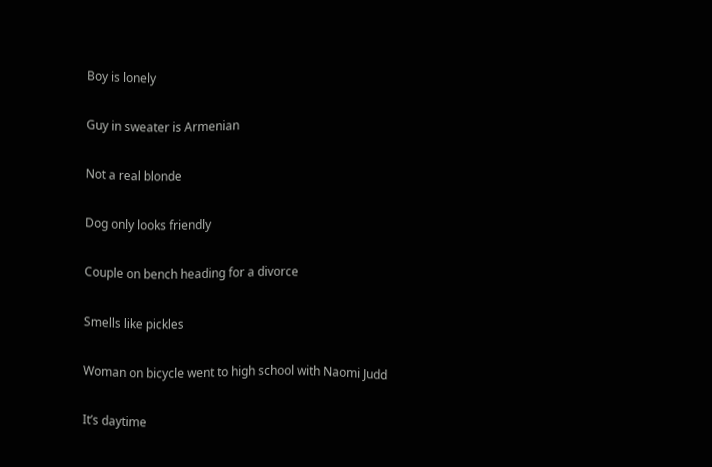Boy is lonely

Guy in sweater is Armenian

Not a real blonde

Dog only looks friendly

Couple on bench heading for a divorce

Smells like pickles

Woman on bicycle went to high school with Naomi Judd

It’s daytime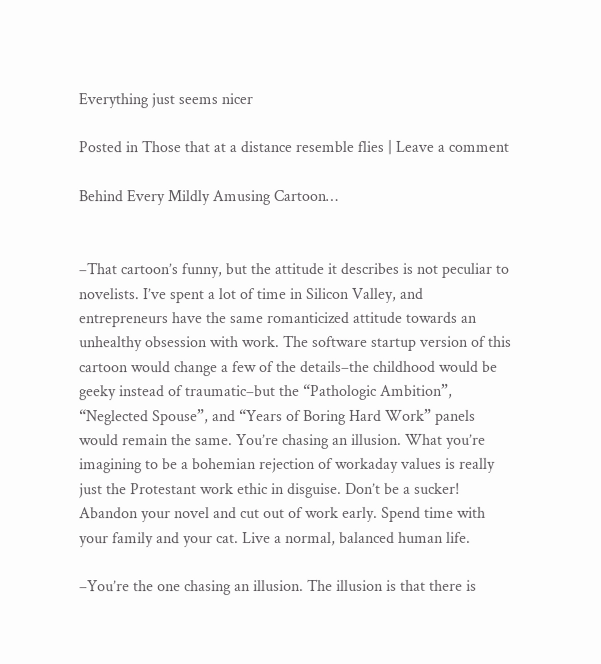Everything just seems nicer

Posted in Those that at a distance resemble flies | Leave a comment

Behind Every Mildly Amusing Cartoon…


–That cartoon’s funny, but the attitude it describes is not peculiar to novelists. I’ve spent a lot of time in Silicon Valley, and entrepreneurs have the same romanticized attitude towards an unhealthy obsession with work. The software startup version of this cartoon would change a few of the details–the childhood would be geeky instead of traumatic–but the “Pathologic Ambition”, “Neglected Spouse”, and “Years of Boring Hard Work” panels would remain the same. You’re chasing an illusion. What you’re imagining to be a bohemian rejection of workaday values is really just the Protestant work ethic in disguise. Don’t be a sucker! Abandon your novel and cut out of work early. Spend time with your family and your cat. Live a normal, balanced human life.

–You’re the one chasing an illusion. The illusion is that there is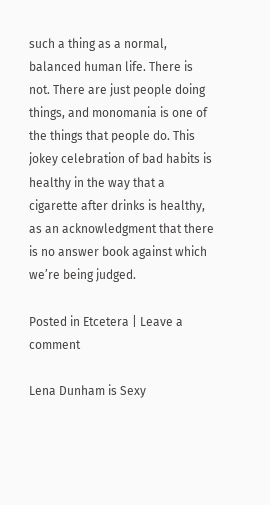such a thing as a normal, balanced human life. There is not. There are just people doing things, and monomania is one of the things that people do. This jokey celebration of bad habits is healthy in the way that a cigarette after drinks is healthy, as an acknowledgment that there is no answer book against which we’re being judged.

Posted in Etcetera | Leave a comment

Lena Dunham is Sexy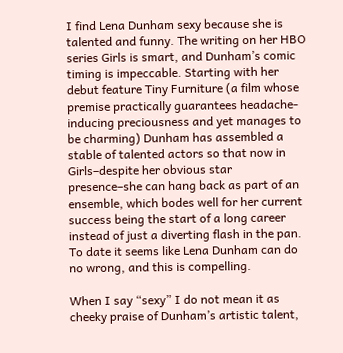I find Lena Dunham sexy because she is talented and funny. The writing on her HBO series Girls is smart, and Dunham’s comic timing is impeccable. Starting with her debut feature Tiny Furniture (a film whose premise practically guarantees headache-inducing preciousness and yet manages to be charming) Dunham has assembled a stable of talented actors so that now in Girls–despite her obvious star presence–she can hang back as part of an ensemble, which bodes well for her current success being the start of a long career instead of just a diverting flash in the pan. To date it seems like Lena Dunham can do no wrong, and this is compelling.

When I say “sexy” I do not mean it as cheeky praise of Dunham’s artistic talent,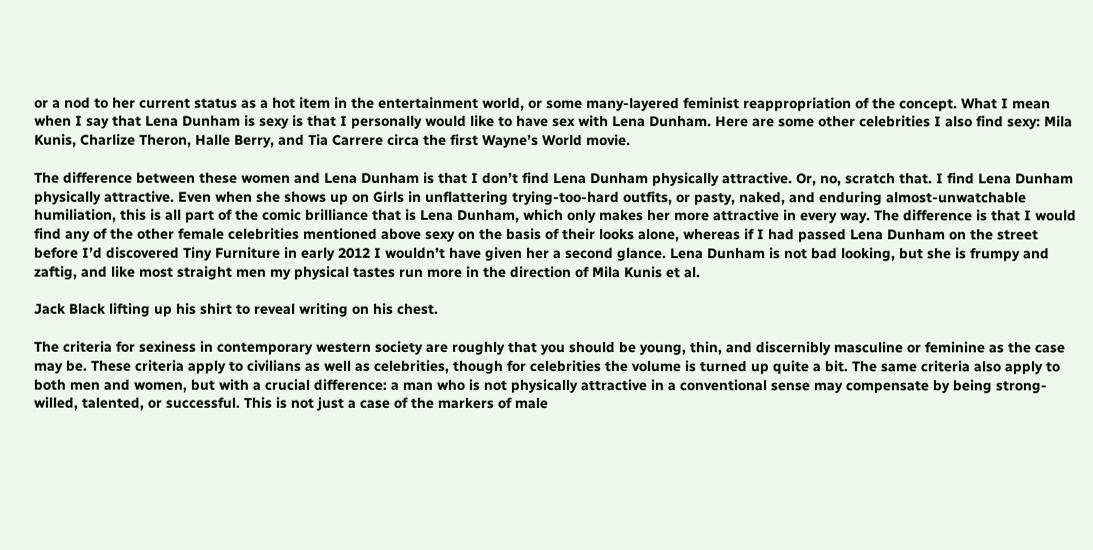or a nod to her current status as a hot item in the entertainment world, or some many-layered feminist reappropriation of the concept. What I mean when I say that Lena Dunham is sexy is that I personally would like to have sex with Lena Dunham. Here are some other celebrities I also find sexy: Mila Kunis, Charlize Theron, Halle Berry, and Tia Carrere circa the first Wayne’s World movie.

The difference between these women and Lena Dunham is that I don’t find Lena Dunham physically attractive. Or, no, scratch that. I find Lena Dunham physically attractive. Even when she shows up on Girls in unflattering trying-too-hard outfits, or pasty, naked, and enduring almost-unwatchable humiliation, this is all part of the comic brilliance that is Lena Dunham, which only makes her more attractive in every way. The difference is that I would find any of the other female celebrities mentioned above sexy on the basis of their looks alone, whereas if I had passed Lena Dunham on the street before I’d discovered Tiny Furniture in early 2012 I wouldn’t have given her a second glance. Lena Dunham is not bad looking, but she is frumpy and zaftig, and like most straight men my physical tastes run more in the direction of Mila Kunis et al.

Jack Black lifting up his shirt to reveal writing on his chest.

The criteria for sexiness in contemporary western society are roughly that you should be young, thin, and discernibly masculine or feminine as the case may be. These criteria apply to civilians as well as celebrities, though for celebrities the volume is turned up quite a bit. The same criteria also apply to both men and women, but with a crucial difference: a man who is not physically attractive in a conventional sense may compensate by being strong-willed, talented, or successful. This is not just a case of the markers of male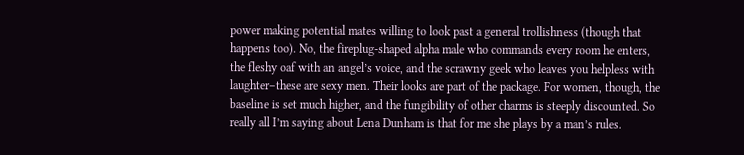power making potential mates willing to look past a general trollishness (though that happens too). No, the fireplug-shaped alpha male who commands every room he enters, the fleshy oaf with an angel’s voice, and the scrawny geek who leaves you helpless with laughter–these are sexy men. Their looks are part of the package. For women, though, the baseline is set much higher, and the fungibility of other charms is steeply discounted. So really all I’m saying about Lena Dunham is that for me she plays by a man’s rules.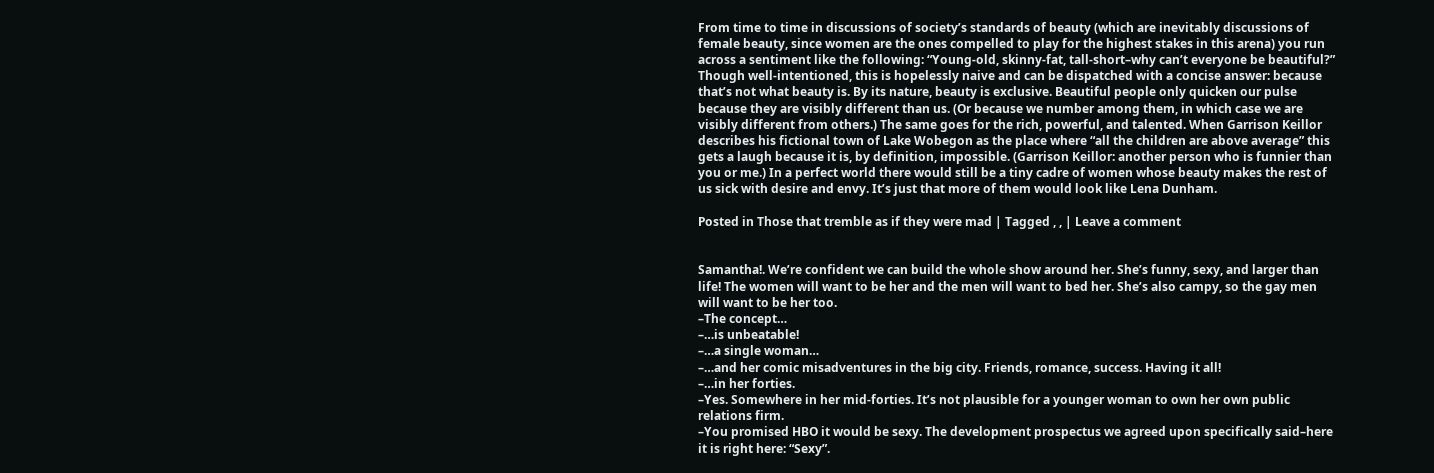From time to time in discussions of society’s standards of beauty (which are inevitably discussions of female beauty, since women are the ones compelled to play for the highest stakes in this arena) you run across a sentiment like the following: “Young-old, skinny-fat, tall-short–why can’t everyone be beautiful?” Though well-intentioned, this is hopelessly naive and can be dispatched with a concise answer: because that’s not what beauty is. By its nature, beauty is exclusive. Beautiful people only quicken our pulse because they are visibly different than us. (Or because we number among them, in which case we are visibly different from others.) The same goes for the rich, powerful, and talented. When Garrison Keillor describes his fictional town of Lake Wobegon as the place where “all the children are above average” this gets a laugh because it is, by definition, impossible. (Garrison Keillor: another person who is funnier than you or me.) In a perfect world there would still be a tiny cadre of women whose beauty makes the rest of us sick with desire and envy. It’s just that more of them would look like Lena Dunham.

Posted in Those that tremble as if they were mad | Tagged , , | Leave a comment


Samantha!. We’re confident we can build the whole show around her. She’s funny, sexy, and larger than life! The women will want to be her and the men will want to bed her. She’s also campy, so the gay men will want to be her too.
–The concept…
–…is unbeatable!
–…a single woman…
–…and her comic misadventures in the big city. Friends, romance, success. Having it all!
–…in her forties.
–Yes. Somewhere in her mid-forties. It’s not plausible for a younger woman to own her own public relations firm.
–You promised HBO it would be sexy. The development prospectus we agreed upon specifically said–here it is right here: “Sexy”.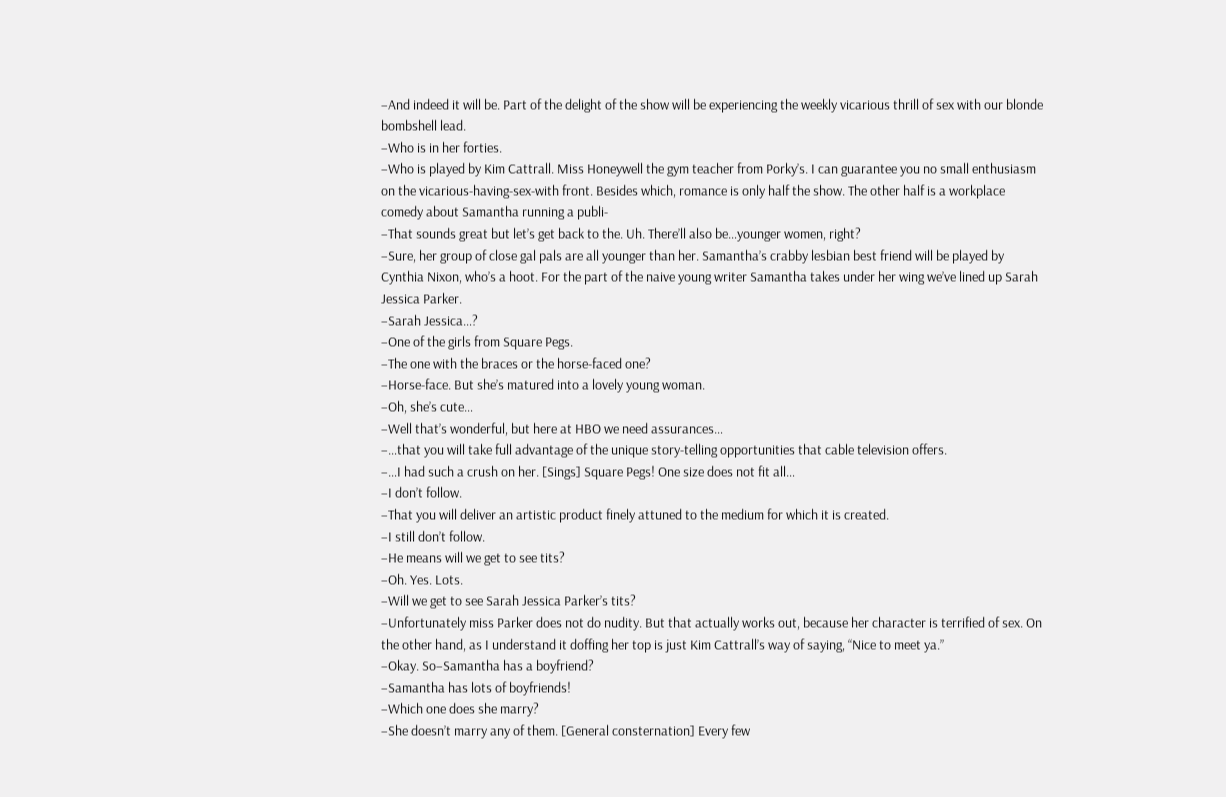–And indeed it will be. Part of the delight of the show will be experiencing the weekly vicarious thrill of sex with our blonde bombshell lead.
–Who is in her forties.
–Who is played by Kim Cattrall. Miss Honeywell the gym teacher from Porky’s. I can guarantee you no small enthusiasm on the vicarious-having-sex-with front. Besides which, romance is only half the show. The other half is a workplace comedy about Samantha running a publi-
–That sounds great but let’s get back to the. Uh. There’ll also be…younger women, right?
–Sure, her group of close gal pals are all younger than her. Samantha’s crabby lesbian best friend will be played by Cynthia Nixon, who’s a hoot. For the part of the naive young writer Samantha takes under her wing we’ve lined up Sarah Jessica Parker.
–Sarah Jessica…?
–One of the girls from Square Pegs.
–The one with the braces or the horse-faced one?
–Horse-face. But she’s matured into a lovely young woman.
–Oh, she’s cute…
–Well that’s wonderful, but here at HBO we need assurances…
–…that you will take full advantage of the unique story-telling opportunities that cable television offers.
–…I had such a crush on her. [Sings] Square Pegs! One size does not fit all…
–I don’t follow.
–That you will deliver an artistic product finely attuned to the medium for which it is created.
–I still don’t follow.
–He means will we get to see tits?
–Oh. Yes. Lots.
–Will we get to see Sarah Jessica Parker’s tits?
–Unfortunately miss Parker does not do nudity. But that actually works out, because her character is terrified of sex. On the other hand, as I understand it doffing her top is just Kim Cattrall’s way of saying, “Nice to meet ya.”
–Okay. So–Samantha has a boyfriend?
–Samantha has lots of boyfriends!
–Which one does she marry?
–She doesn’t marry any of them. [General consternation] Every few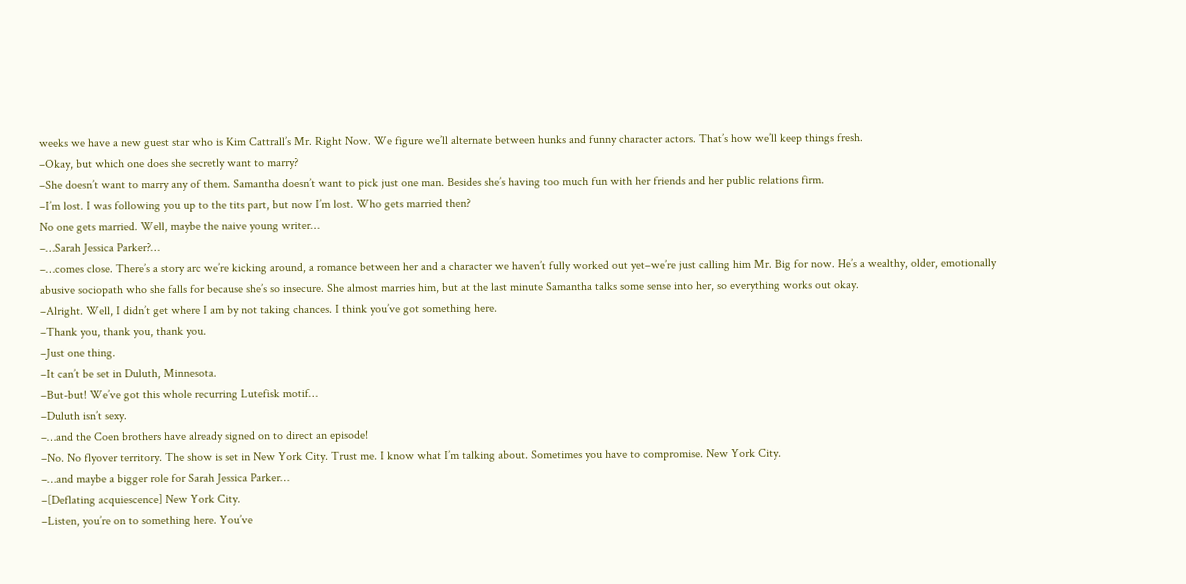weeks we have a new guest star who is Kim Cattrall’s Mr. Right Now. We figure we’ll alternate between hunks and funny character actors. That’s how we’ll keep things fresh.
–Okay, but which one does she secretly want to marry?
–She doesn’t want to marry any of them. Samantha doesn’t want to pick just one man. Besides she’s having too much fun with her friends and her public relations firm.
–I’m lost. I was following you up to the tits part, but now I’m lost. Who gets married then?
No one gets married. Well, maybe the naive young writer…
–…Sarah Jessica Parker?…
–…comes close. There’s a story arc we’re kicking around, a romance between her and a character we haven’t fully worked out yet–we’re just calling him Mr. Big for now. He’s a wealthy, older, emotionally abusive sociopath who she falls for because she’s so insecure. She almost marries him, but at the last minute Samantha talks some sense into her, so everything works out okay.
–Alright. Well, I didn’t get where I am by not taking chances. I think you’ve got something here.
–Thank you, thank you, thank you.
–Just one thing.
–It can’t be set in Duluth, Minnesota.
–But-but! We’ve got this whole recurring Lutefisk motif…
–Duluth isn’t sexy.
–…and the Coen brothers have already signed on to direct an episode!
–No. No flyover territory. The show is set in New York City. Trust me. I know what I’m talking about. Sometimes you have to compromise. New York City.
–…and maybe a bigger role for Sarah Jessica Parker…
–[Deflating acquiescence] New York City.
–Listen, you’re on to something here. You’ve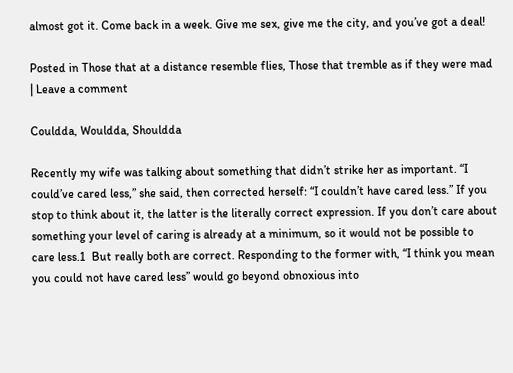almost got it. Come back in a week. Give me sex, give me the city, and you’ve got a deal!

Posted in Those that at a distance resemble flies, Those that tremble as if they were mad | Leave a comment

Couldda, Wouldda, Shouldda

Recently my wife was talking about something that didn’t strike her as important. “I could’ve cared less,” she said, then corrected herself: “I couldn’t have cared less.” If you stop to think about it, the latter is the literally correct expression. If you don’t care about something your level of caring is already at a minimum, so it would not be possible to care less.1  But really both are correct. Responding to the former with, “I think you mean you could not have cared less” would go beyond obnoxious into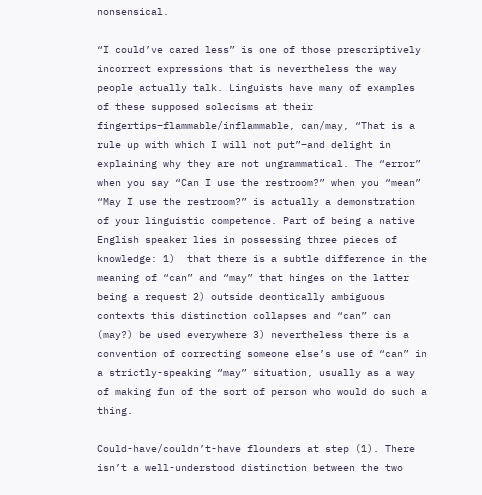nonsensical.

“I could’ve cared less” is one of those prescriptively incorrect expressions that is nevertheless the way people actually talk. Linguists have many of examples of these supposed solecisms at their fingertips–flammable/inflammable, can/may, “That is a rule up with which I will not put”–and delight in explaining why they are not ungrammatical. The “error” when you say “Can I use the restroom?” when you “mean” “May I use the restroom?” is actually a demonstration of your linguistic competence. Part of being a native English speaker lies in possessing three pieces of knowledge: 1)  that there is a subtle difference in the meaning of “can” and “may” that hinges on the latter being a request 2) outside deontically ambiguous contexts this distinction collapses and “can” can (may?) be used everywhere 3) nevertheless there is a convention of correcting someone else’s use of “can” in a strictly-speaking “may” situation, usually as a way of making fun of the sort of person who would do such a thing.

Could-have/couldn’t-have flounders at step (1). There isn’t a well-understood distinction between the two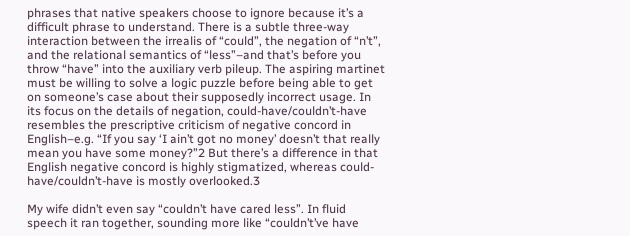phrases that native speakers choose to ignore because it’s a difficult phrase to understand. There is a subtle three-way interaction between the irrealis of “could”, the negation of “n’t”, and the relational semantics of “less”–and that’s before you throw “have” into the auxiliary verb pileup. The aspiring martinet must be willing to solve a logic puzzle before being able to get on someone’s case about their supposedly incorrect usage. In its focus on the details of negation, could-have/couldn’t-have resembles the prescriptive criticism of negative concord in English–e.g. “If you say ‘I ain’t got no money’ doesn’t that really mean you have some money?”2 But there’s a difference in that English negative concord is highly stigmatized, whereas could-have/couldn’t-have is mostly overlooked.3

My wife didn’t even say “couldn’t have cared less”. In fluid speech it ran together, sounding more like “couldn’t’ve have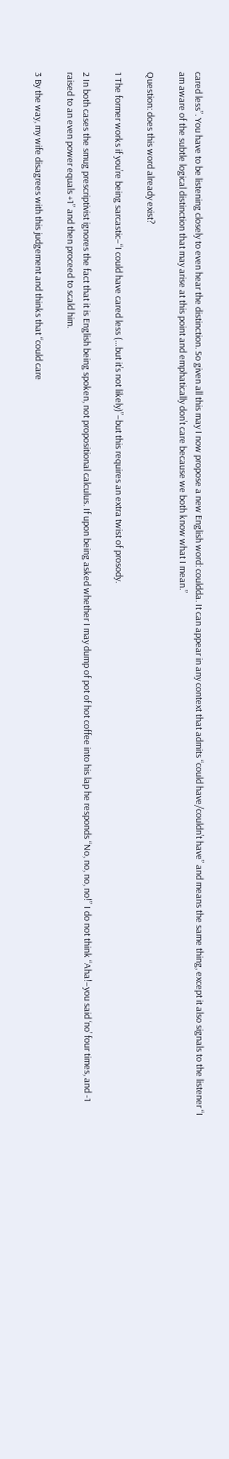cared less”. You have to be listening closely to even hear the distinction. So given all this may I now propose a new English word: couldda. It can appear in any context that admits “could have/couldn’t have” and means the same thing, except it also signals to the listener “I am aware of the subtle logical distinction that may arise at this point and emphatically don’t care because we both know what I mean.”

Question: does this word already exist?

1 The former works if you’re being sarcastic–“I could have cared less (…but it’s not likely)”–but this requires an extra twist of prosody.

2 In both cases the smug prescriptivist ignores the fact that it is English being spoken, not propositional calculus. If upon being asked whether I may dump of pot of hot coffee into his lap he responds “No, no, no, no!” I do not think “Aha!–you said ‘no’ four times, and -1 raised to an even power equals +1” and then proceed to scald him.

3 By the way, my wife disagrees with this judgement and thinks that “could care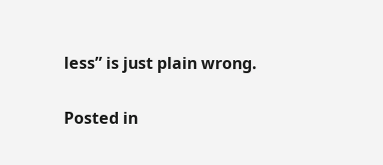less” is just plain wrong.

Posted in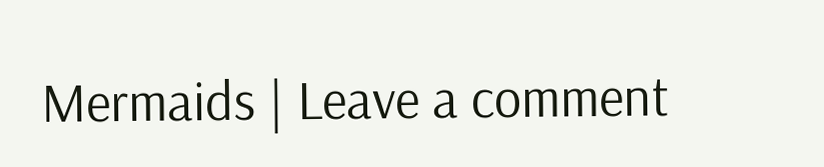Mermaids | Leave a comment